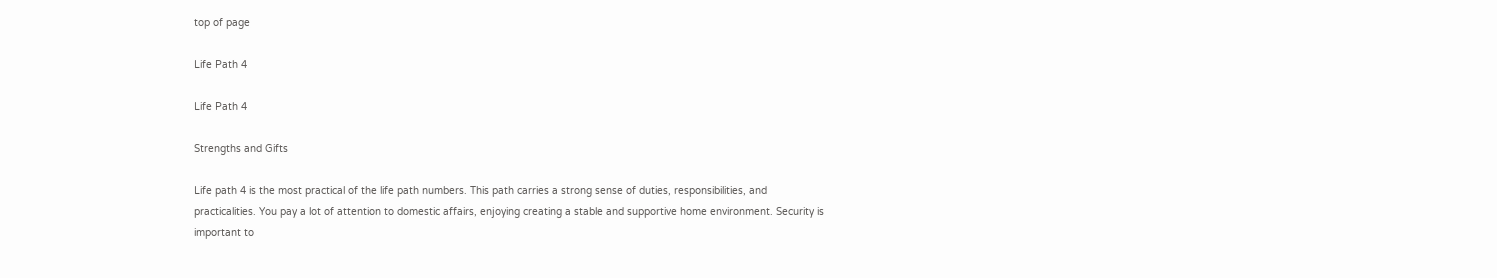top of page

Life Path 4

Life Path 4

Strengths and Gifts

Life path 4 is the most practical of the life path numbers. This path carries a strong sense of duties, responsibilities, and practicalities. You pay a lot of attention to domestic affairs, enjoying creating a stable and supportive home environment. Security is important to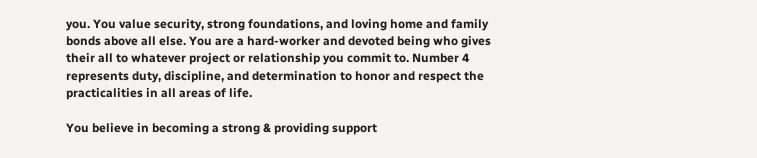you. You value security, strong foundations, and loving home and family bonds above all else. You are a hard-worker and devoted being who gives their all to whatever project or relationship you commit to. Number 4 represents duty, discipline, and determination to honor and respect the practicalities in all areas of life.

You believe in becoming a strong & providing support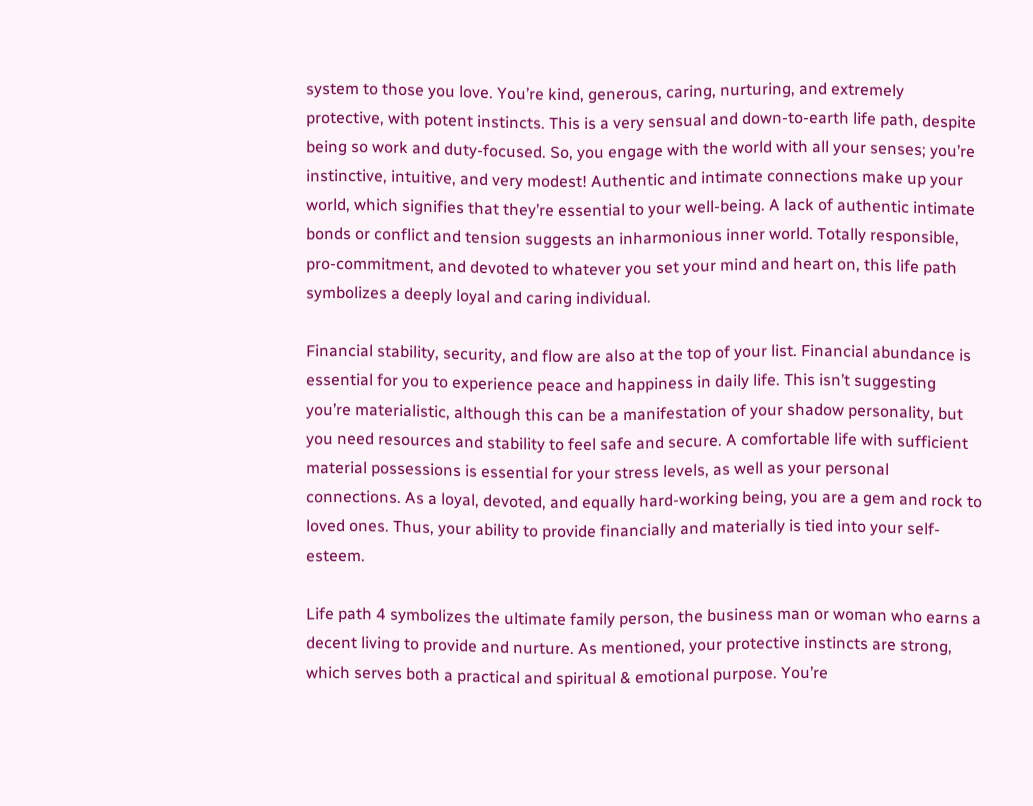system to those you love. You’re kind, generous, caring, nurturing, and extremely protective, with potent instincts. This is a very sensual and down-to-earth life path, despite being so work and duty-focused. So, you engage with the world with all your senses; you’re instinctive, intuitive, and very modest! Authentic and intimate connections make up your world, which signifies that they’re essential to your well-being. A lack of authentic intimate bonds or conflict and tension suggests an inharmonious inner world. Totally responsible, pro-commitment, and devoted to whatever you set your mind and heart on, this life path symbolizes a deeply loyal and caring individual.

Financial stability, security, and flow are also at the top of your list. Financial abundance is essential for you to experience peace and happiness in daily life. This isn’t suggesting you’re materialistic, although this can be a manifestation of your shadow personality, but you need resources and stability to feel safe and secure. A comfortable life with sufficient material possessions is essential for your stress levels, as well as your personal connections. As a loyal, devoted, and equally hard-working being, you are a gem and rock to loved ones. Thus, your ability to provide financially and materially is tied into your self-esteem.

Life path 4 symbolizes the ultimate family person, the business man or woman who earns a decent living to provide and nurture. As mentioned, your protective instincts are strong, which serves both a practical and spiritual & emotional purpose. You’re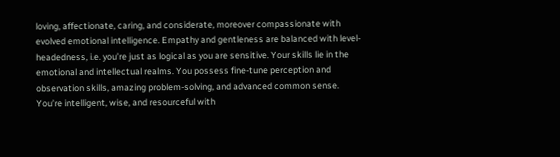loving, affectionate, caring, and considerate, moreover compassionate with evolved emotional intelligence. Empathy and gentleness are balanced with level-headedness, i.e. you’re just as logical as you are sensitive. Your skills lie in the emotional and intellectual realms. You possess fine-tune perception and observation skills, amazing problem-solving, and advanced common sense. You’re intelligent, wise, and resourceful with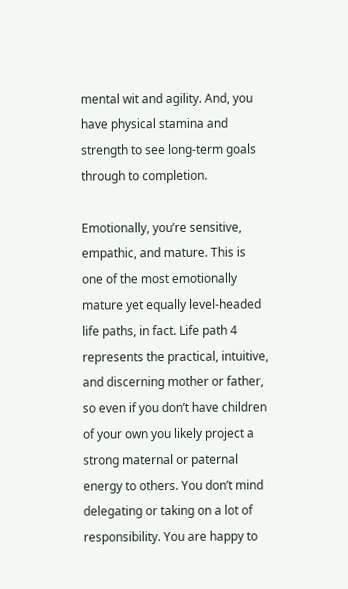mental wit and agility. And, you have physical stamina and strength to see long-term goals through to completion.

Emotionally, you’re sensitive, empathic, and mature. This is one of the most emotionally mature yet equally level-headed life paths, in fact. Life path 4 represents the practical, intuitive, and discerning mother or father, so even if you don’t have children of your own you likely project a strong maternal or paternal energy to others. You don’t mind delegating or taking on a lot of responsibility. You are happy to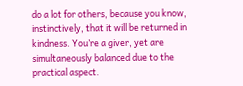do a lot for others, because you know, instinctively, that it will be returned in kindness. You’re a giver, yet are simultaneously balanced due to the practical aspect.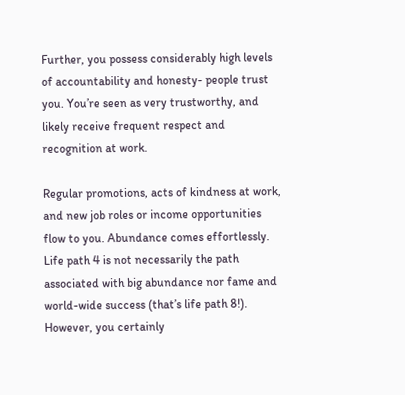Further, you possess considerably high levels of accountability and honesty- people trust you. You’re seen as very trustworthy, and likely receive frequent respect and recognition at work.

Regular promotions, acts of kindness at work, and new job roles or income opportunities flow to you. Abundance comes effortlessly. Life path 4 is not necessarily the path associated with big abundance nor fame and world-wide success (that’s life path 8!). However, you certainly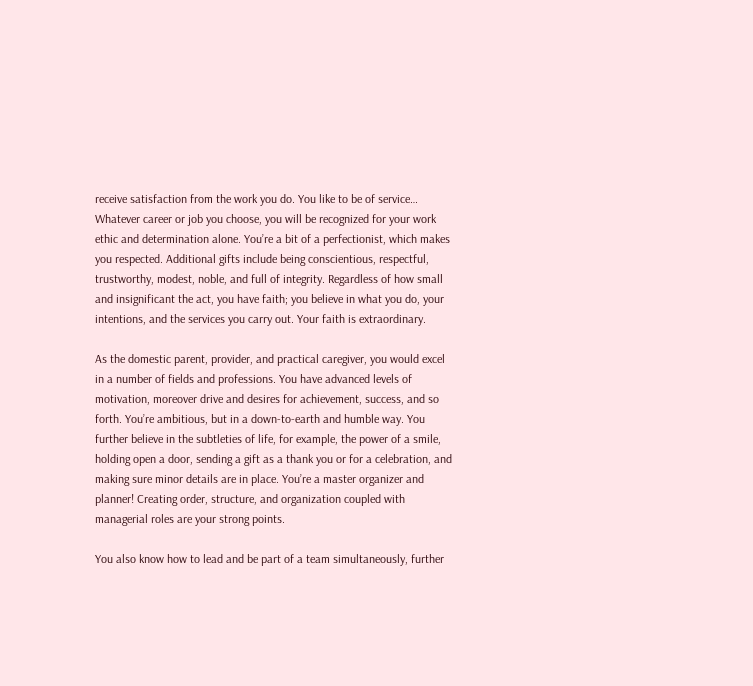receive satisfaction from the work you do. You like to be of service… Whatever career or job you choose, you will be recognized for your work ethic and determination alone. You’re a bit of a perfectionist, which makes you respected. Additional gifts include being conscientious, respectful, trustworthy, modest, noble, and full of integrity. Regardless of how small and insignificant the act, you have faith; you believe in what you do, your intentions, and the services you carry out. Your faith is extraordinary.

As the domestic parent, provider, and practical caregiver, you would excel in a number of fields and professions. You have advanced levels of motivation, moreover drive and desires for achievement, success, and so forth. You’re ambitious, but in a down-to-earth and humble way. You further believe in the subtleties of life, for example, the power of a smile, holding open a door, sending a gift as a thank you or for a celebration, and making sure minor details are in place. You’re a master organizer and planner! Creating order, structure, and organization coupled with managerial roles are your strong points.

You also know how to lead and be part of a team simultaneously, further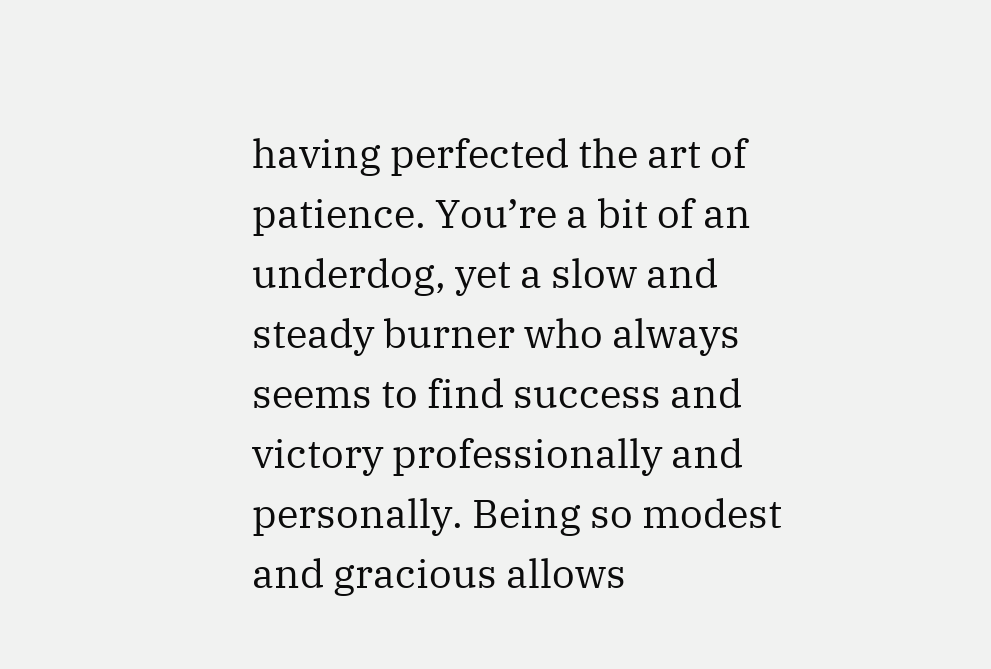having perfected the art of patience. You’re a bit of an underdog, yet a slow and steady burner who always seems to find success and victory professionally and personally. Being so modest and gracious allows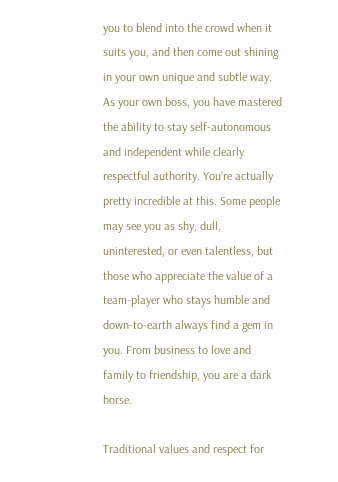you to blend into the crowd when it suits you, and then come out shining in your own unique and subtle way. As your own boss, you have mastered the ability to stay self-autonomous and independent while clearly respectful authority. You’re actually pretty incredible at this. Some people may see you as shy, dull, uninterested, or even talentless, but those who appreciate the value of a team-player who stays humble and down-to-earth always find a gem in you. From business to love and family to friendship, you are a dark horse.

Traditional values and respect for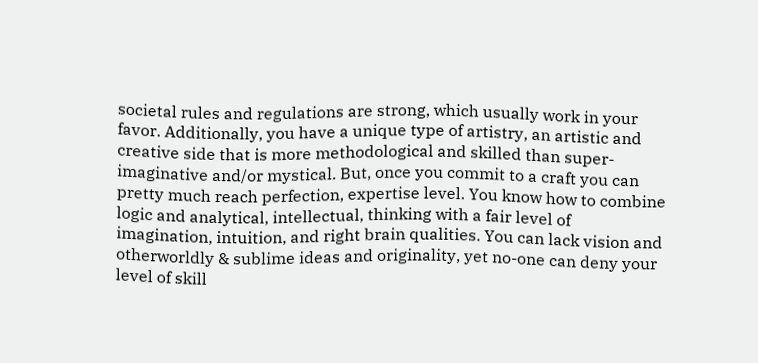societal rules and regulations are strong, which usually work in your favor. Additionally, you have a unique type of artistry, an artistic and creative side that is more methodological and skilled than super-imaginative and/or mystical. But, once you commit to a craft you can pretty much reach perfection, expertise level. You know how to combine logic and analytical, intellectual, thinking with a fair level of imagination, intuition, and right brain qualities. You can lack vision and otherworldly & sublime ideas and originality, yet no-one can deny your level of skill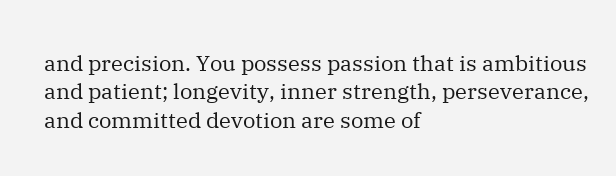and precision. You possess passion that is ambitious and patient; longevity, inner strength, perseverance, and committed devotion are some of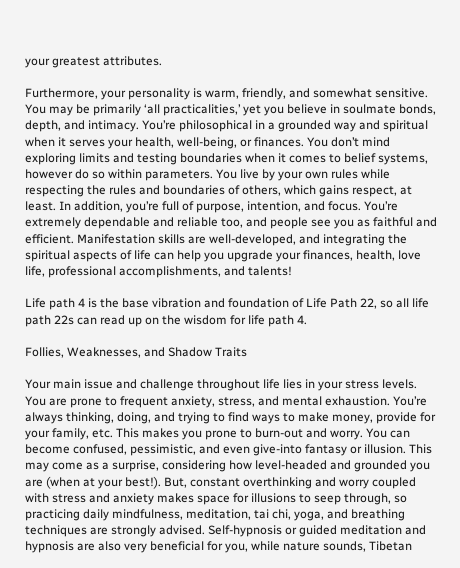your greatest attributes.

Furthermore, your personality is warm, friendly, and somewhat sensitive. You may be primarily ‘all practicalities,’ yet you believe in soulmate bonds, depth, and intimacy. You’re philosophical in a grounded way and spiritual when it serves your health, well-being, or finances. You don’t mind exploring limits and testing boundaries when it comes to belief systems, however do so within parameters. You live by your own rules while respecting the rules and boundaries of others, which gains respect, at least. In addition, you’re full of purpose, intention, and focus. You’re extremely dependable and reliable too, and people see you as faithful and efficient. Manifestation skills are well-developed, and integrating the spiritual aspects of life can help you upgrade your finances, health, love life, professional accomplishments, and talents!

Life path 4 is the base vibration and foundation of Life Path 22, so all life path 22s can read up on the wisdom for life path 4.

Follies, Weaknesses, and Shadow Traits

Your main issue and challenge throughout life lies in your stress levels. You are prone to frequent anxiety, stress, and mental exhaustion. You’re always thinking, doing, and trying to find ways to make money, provide for your family, etc. This makes you prone to burn-out and worry. You can become confused, pessimistic, and even give-into fantasy or illusion. This may come as a surprise, considering how level-headed and grounded you are (when at your best!). But, constant overthinking and worry coupled with stress and anxiety makes space for illusions to seep through, so practicing daily mindfulness, meditation, tai chi, yoga, and breathing techniques are strongly advised. Self-hypnosis or guided meditation and hypnosis are also very beneficial for you, while nature sounds, Tibetan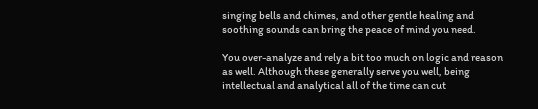singing bells and chimes, and other gentle healing and soothing sounds can bring the peace of mind you need.

You over-analyze and rely a bit too much on logic and reason as well. Although these generally serve you well, being intellectual and analytical all of the time can cut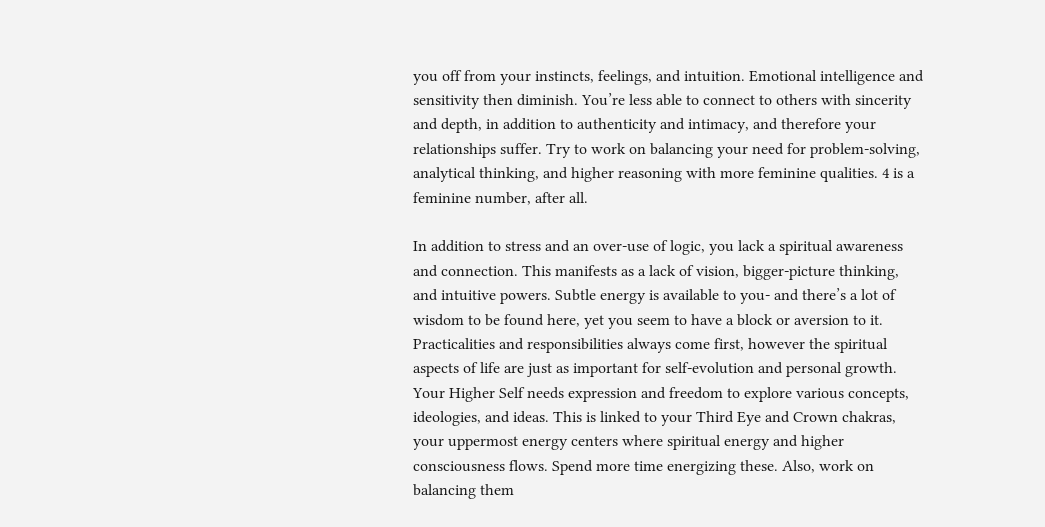you off from your instincts, feelings, and intuition. Emotional intelligence and sensitivity then diminish. You’re less able to connect to others with sincerity and depth, in addition to authenticity and intimacy, and therefore your relationships suffer. Try to work on balancing your need for problem-solving, analytical thinking, and higher reasoning with more feminine qualities. 4 is a feminine number, after all.

In addition to stress and an over-use of logic, you lack a spiritual awareness and connection. This manifests as a lack of vision, bigger-picture thinking, and intuitive powers. Subtle energy is available to you- and there’s a lot of wisdom to be found here, yet you seem to have a block or aversion to it. Practicalities and responsibilities always come first, however the spiritual aspects of life are just as important for self-evolution and personal growth. Your Higher Self needs expression and freedom to explore various concepts, ideologies, and ideas. This is linked to your Third Eye and Crown chakras, your uppermost energy centers where spiritual energy and higher consciousness flows. Spend more time energizing these. Also, work on balancing them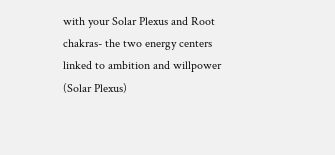with your Solar Plexus and Root chakras- the two energy centers linked to ambition and willpower (Solar Plexus)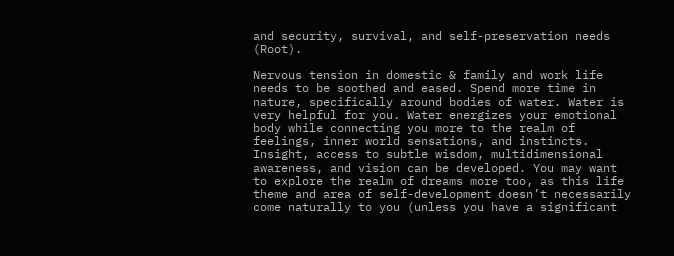and security, survival, and self-preservation needs (Root).

Nervous tension in domestic & family and work life needs to be soothed and eased. Spend more time in nature, specifically around bodies of water. Water is very helpful for you. Water energizes your emotional body while connecting you more to the realm of feelings, inner world sensations, and instincts. Insight, access to subtle wisdom, multidimensional awareness, and vision can be developed. You may want to explore the realm of dreams more too, as this life theme and area of self-development doesn’t necessarily come naturally to you (unless you have a significant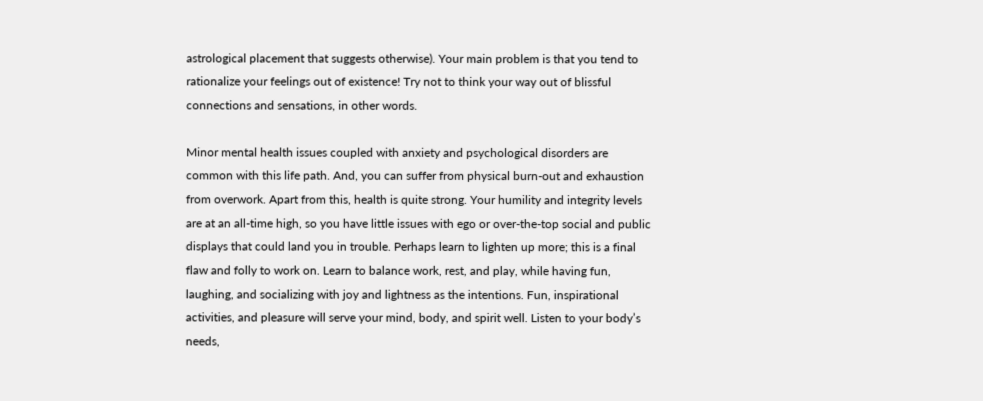astrological placement that suggests otherwise). Your main problem is that you tend to rationalize your feelings out of existence! Try not to think your way out of blissful connections and sensations, in other words.

Minor mental health issues coupled with anxiety and psychological disorders are common with this life path. And, you can suffer from physical burn-out and exhaustion from overwork. Apart from this, health is quite strong. Your humility and integrity levels are at an all-time high, so you have little issues with ego or over-the-top social and public displays that could land you in trouble. Perhaps learn to lighten up more; this is a final flaw and folly to work on. Learn to balance work, rest, and play, while having fun, laughing, and socializing with joy and lightness as the intentions. Fun, inspirational activities, and pleasure will serve your mind, body, and spirit well. Listen to your body’s needs,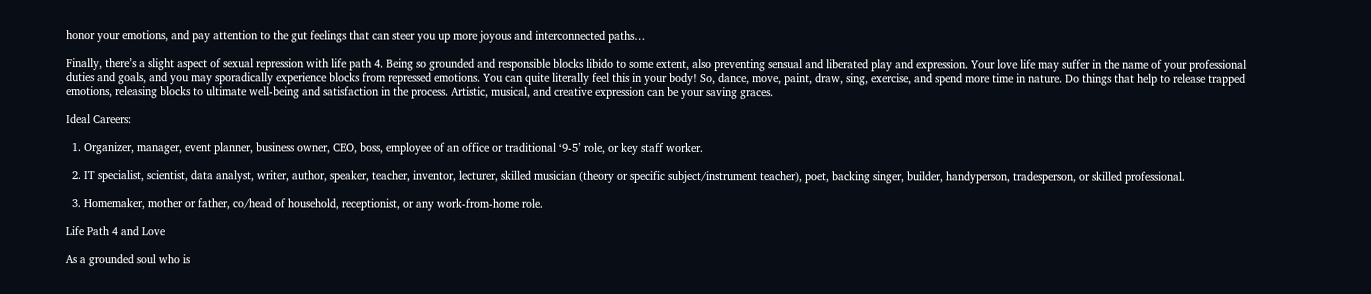honor your emotions, and pay attention to the gut feelings that can steer you up more joyous and interconnected paths…

Finally, there’s a slight aspect of sexual repression with life path 4. Being so grounded and responsible blocks libido to some extent, also preventing sensual and liberated play and expression. Your love life may suffer in the name of your professional duties and goals, and you may sporadically experience blocks from repressed emotions. You can quite literally feel this in your body! So, dance, move, paint, draw, sing, exercise, and spend more time in nature. Do things that help to release trapped emotions, releasing blocks to ultimate well-being and satisfaction in the process. Artistic, musical, and creative expression can be your saving graces.

Ideal Careers:

  1. Organizer, manager, event planner, business owner, CEO, boss, employee of an office or traditional ‘9-5’ role, or key staff worker.

  2. IT specialist, scientist, data analyst, writer, author, speaker, teacher, inventor, lecturer, skilled musician (theory or specific subject/instrument teacher), poet, backing singer, builder, handyperson, tradesperson, or skilled professional.

  3. Homemaker, mother or father, co/head of household, receptionist, or any work-from-home role.

Life Path 4 and Love

As a grounded soul who is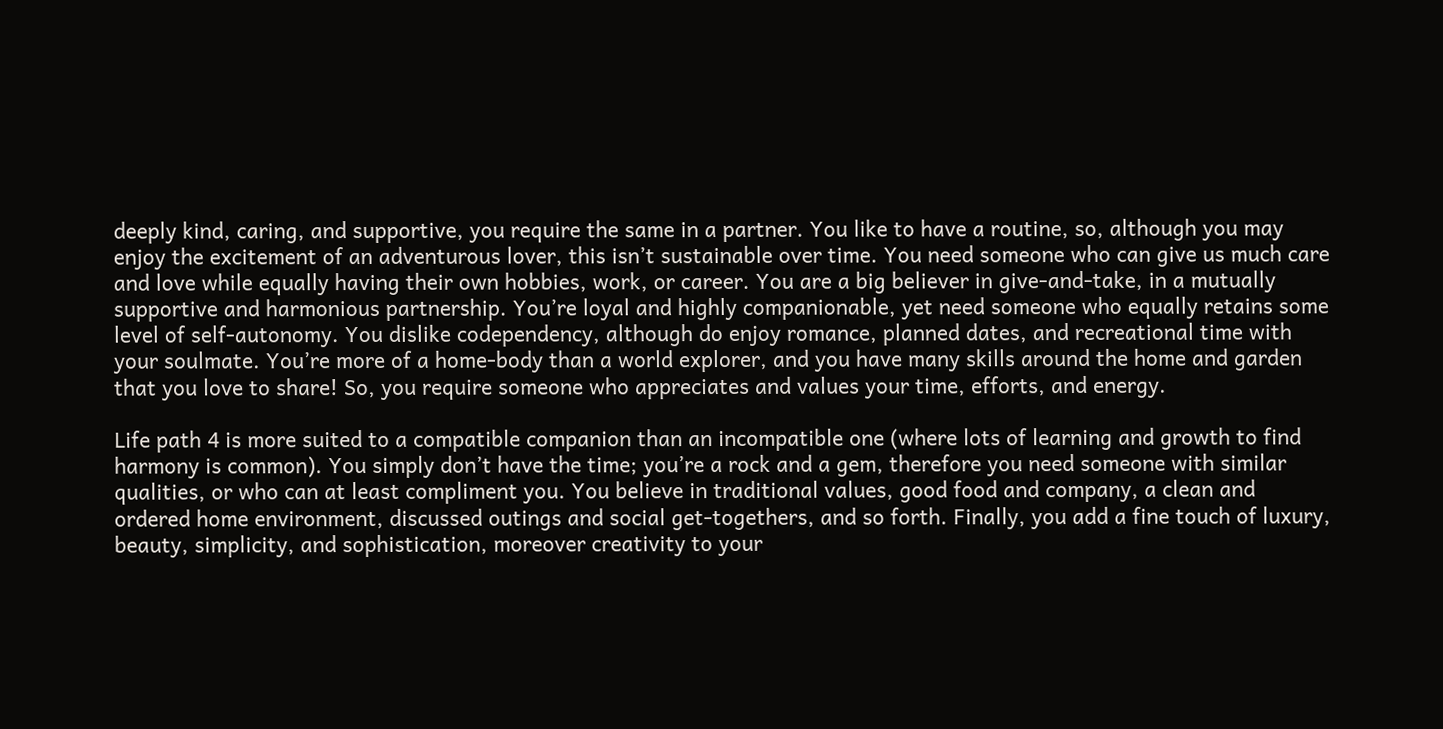deeply kind, caring, and supportive, you require the same in a partner. You like to have a routine, so, although you may enjoy the excitement of an adventurous lover, this isn’t sustainable over time. You need someone who can give us much care and love while equally having their own hobbies, work, or career. You are a big believer in give-and-take, in a mutually supportive and harmonious partnership. You’re loyal and highly companionable, yet need someone who equally retains some level of self-autonomy. You dislike codependency, although do enjoy romance, planned dates, and recreational time with your soulmate. You’re more of a home-body than a world explorer, and you have many skills around the home and garden that you love to share! So, you require someone who appreciates and values your time, efforts, and energy.

Life path 4 is more suited to a compatible companion than an incompatible one (where lots of learning and growth to find harmony is common). You simply don’t have the time; you’re a rock and a gem, therefore you need someone with similar qualities, or who can at least compliment you. You believe in traditional values, good food and company, a clean and ordered home environment, discussed outings and social get-togethers, and so forth. Finally, you add a fine touch of luxury, beauty, simplicity, and sophistication, moreover creativity to your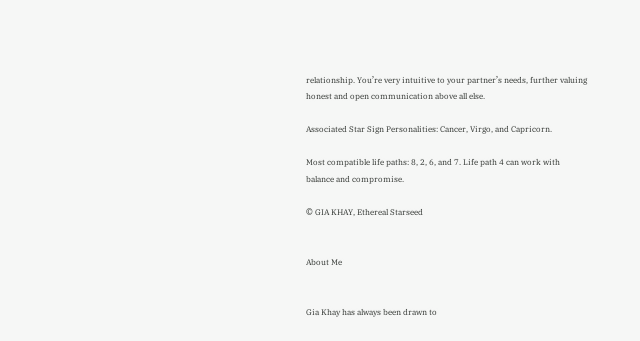relationship. You’re very intuitive to your partner’s needs, further valuing honest and open communication above all else.

Associated Star Sign Personalities: Cancer, Virgo, and Capricorn.

Most compatible life paths: 8, 2, 6, and 7. Life path 4 can work with balance and compromise.

© GIA KHAY, Ethereal Starseed


About Me


Gia Khay has always been drawn to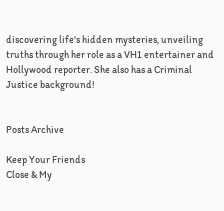discovering life's hidden mysteries, unveiling truths through her role as a VH1 entertainer and Hollywood reporter. She also has a Criminal Justice background!


Posts Archive

Keep Your Friends
Close & My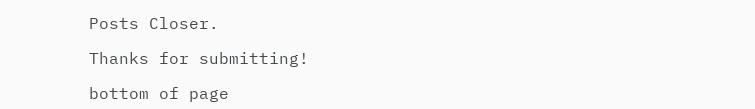Posts Closer.

Thanks for submitting!

bottom of page